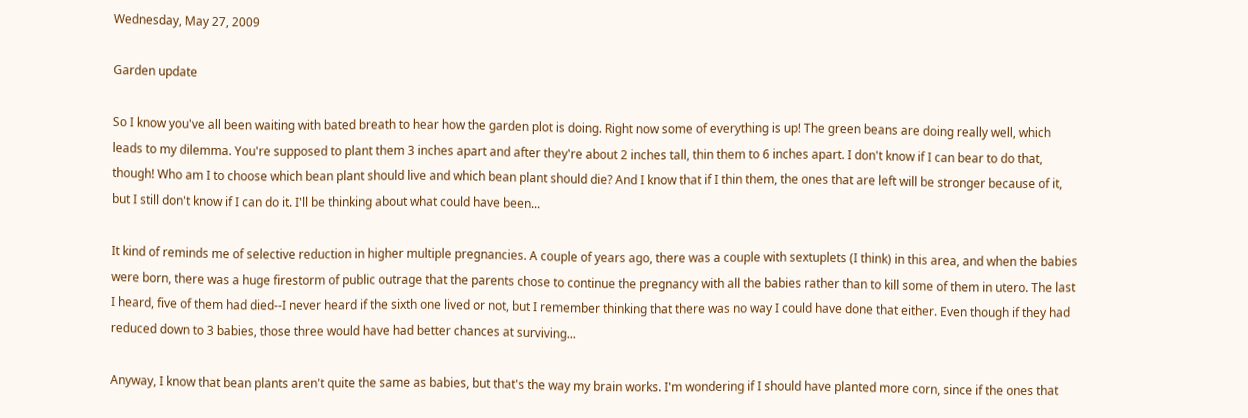Wednesday, May 27, 2009

Garden update

So I know you've all been waiting with bated breath to hear how the garden plot is doing. Right now some of everything is up! The green beans are doing really well, which leads to my dilemma. You're supposed to plant them 3 inches apart and after they're about 2 inches tall, thin them to 6 inches apart. I don't know if I can bear to do that, though! Who am I to choose which bean plant should live and which bean plant should die? And I know that if I thin them, the ones that are left will be stronger because of it, but I still don't know if I can do it. I'll be thinking about what could have been...

It kind of reminds me of selective reduction in higher multiple pregnancies. A couple of years ago, there was a couple with sextuplets (I think) in this area, and when the babies were born, there was a huge firestorm of public outrage that the parents chose to continue the pregnancy with all the babies rather than to kill some of them in utero. The last I heard, five of them had died--I never heard if the sixth one lived or not, but I remember thinking that there was no way I could have done that either. Even though if they had reduced down to 3 babies, those three would have had better chances at surviving...

Anyway, I know that bean plants aren't quite the same as babies, but that's the way my brain works. I'm wondering if I should have planted more corn, since if the ones that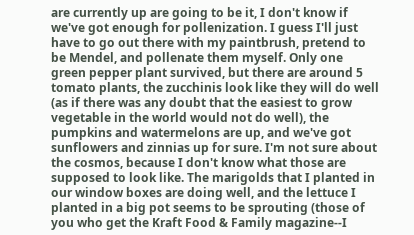are currently up are going to be it, I don't know if we've got enough for pollenization. I guess I'll just have to go out there with my paintbrush, pretend to be Mendel, and pollenate them myself. Only one green pepper plant survived, but there are around 5 tomato plants, the zucchinis look like they will do well (as if there was any doubt that the easiest to grow vegetable in the world would not do well), the pumpkins and watermelons are up, and we've got sunflowers and zinnias up for sure. I'm not sure about the cosmos, because I don't know what those are supposed to look like. The marigolds that I planted in our window boxes are doing well, and the lettuce I planted in a big pot seems to be sprouting (those of you who get the Kraft Food & Family magazine--I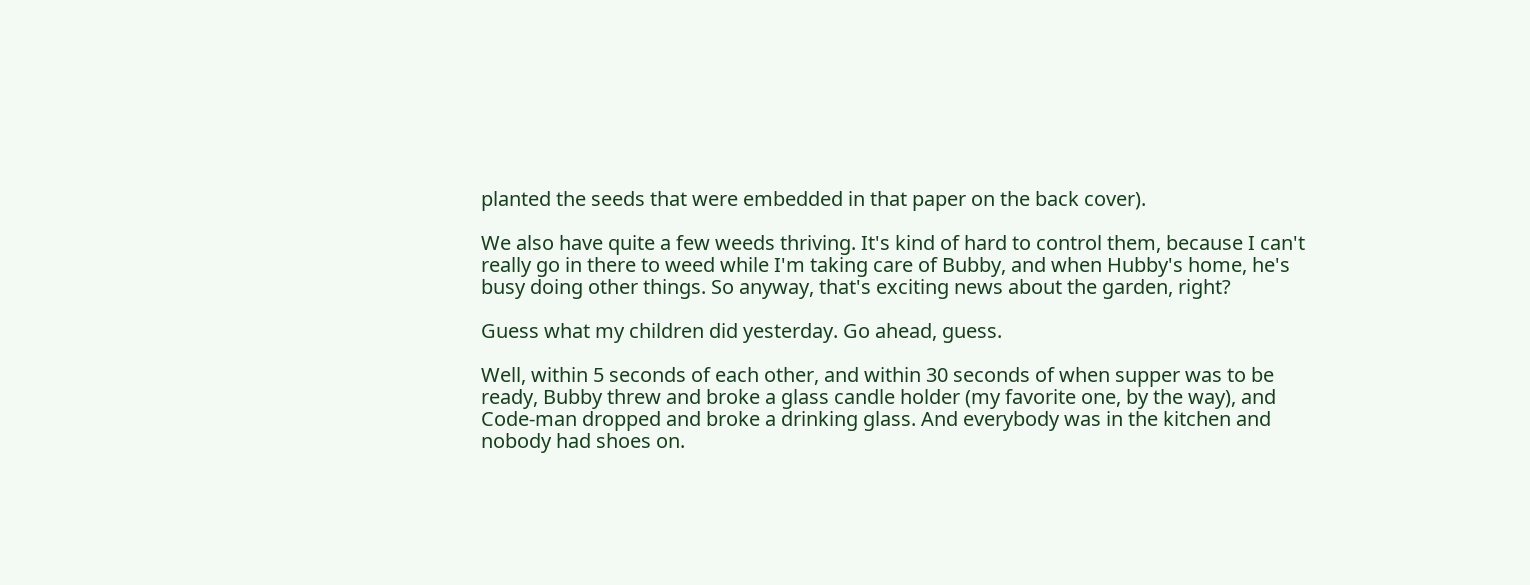planted the seeds that were embedded in that paper on the back cover).

We also have quite a few weeds thriving. It's kind of hard to control them, because I can't really go in there to weed while I'm taking care of Bubby, and when Hubby's home, he's busy doing other things. So anyway, that's exciting news about the garden, right?

Guess what my children did yesterday. Go ahead, guess.

Well, within 5 seconds of each other, and within 30 seconds of when supper was to be ready, Bubby threw and broke a glass candle holder (my favorite one, by the way), and Code-man dropped and broke a drinking glass. And everybody was in the kitchen and nobody had shoes on.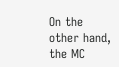On the other hand, the MC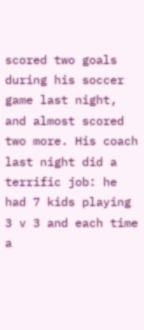scored two goals during his soccer game last night, and almost scored two more. His coach last night did a terrific job: he had 7 kids playing 3 v 3 and each time a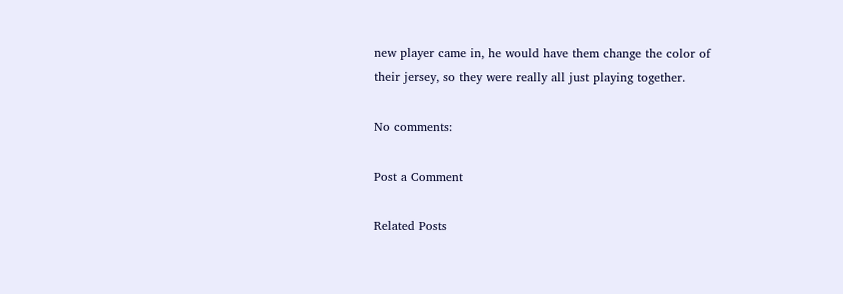new player came in, he would have them change the color of their jersey, so they were really all just playing together.

No comments:

Post a Comment

Related Posts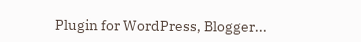Plugin for WordPress, Blogger...